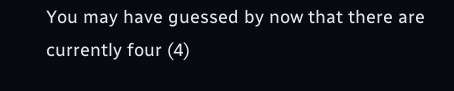You may have guessed by now that there are currently four (4)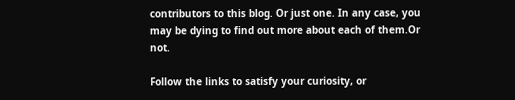contributors to this blog. Or just one. In any case, you may be dying to find out more about each of them.Or not.

Follow the links to satisfy your curiosity, or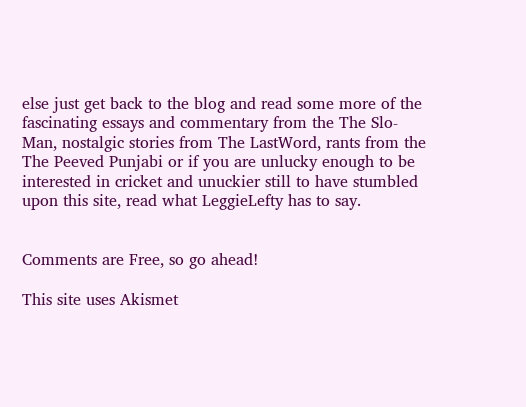else just get back to the blog and read some more of the fascinating essays and commentary from the The Slo-Man, nostalgic stories from The LastWord, rants from the The Peeved Punjabi or if you are unlucky enough to be interested in cricket and unuckier still to have stumbled upon this site, read what LeggieLefty has to say.


Comments are Free, so go ahead!

This site uses Akismet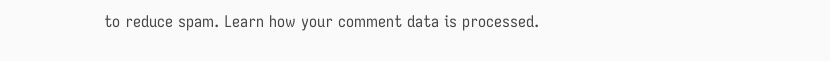to reduce spam. Learn how your comment data is processed.